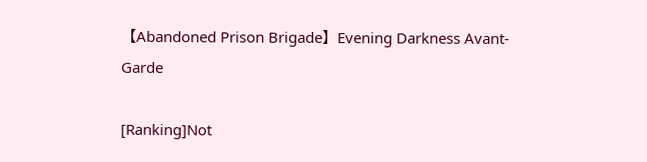【Abandoned Prison Brigade】Evening Darkness Avant-Garde

[Ranking]Not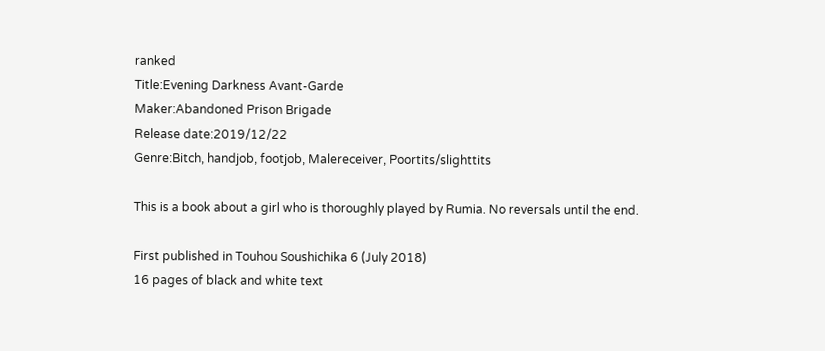ranked
Title:Evening Darkness Avant-Garde
Maker:Abandoned Prison Brigade
Release date:2019/12/22
Genre:Bitch, handjob, footjob, Malereceiver, Poortits/slighttits

This is a book about a girl who is thoroughly played by Rumia. No reversals until the end.

First published in Touhou Soushichika 6 (July 2018)
16 pages of black and white text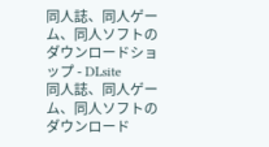同人誌、同人ゲーム、同人ソフトのダウンロードショップ - DLsite
同人誌、同人ゲーム、同人ソフトのダウンロード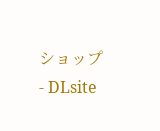ショップ - DLsite